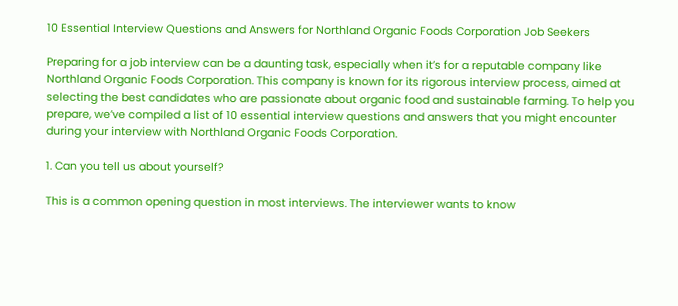10 Essential Interview Questions and Answers for Northland Organic Foods Corporation Job Seekers

Preparing for a job interview can be a daunting task, especially when it’s for a reputable company like Northland Organic Foods Corporation. This company is known for its rigorous interview process, aimed at selecting the best candidates who are passionate about organic food and sustainable farming. To help you prepare, we’ve compiled a list of 10 essential interview questions and answers that you might encounter during your interview with Northland Organic Foods Corporation.

1. Can you tell us about yourself?

This is a common opening question in most interviews. The interviewer wants to know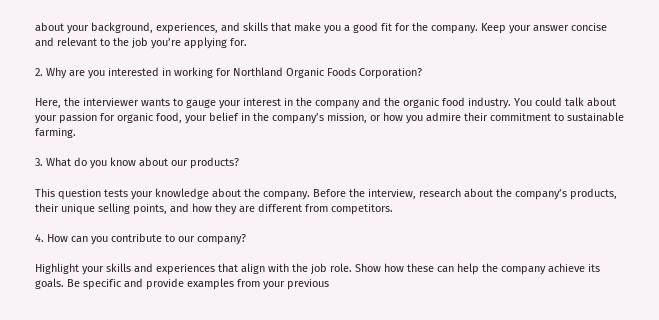about your background, experiences, and skills that make you a good fit for the company. Keep your answer concise and relevant to the job you’re applying for.

2. Why are you interested in working for Northland Organic Foods Corporation?

Here, the interviewer wants to gauge your interest in the company and the organic food industry. You could talk about your passion for organic food, your belief in the company’s mission, or how you admire their commitment to sustainable farming.

3. What do you know about our products?

This question tests your knowledge about the company. Before the interview, research about the company’s products, their unique selling points, and how they are different from competitors.

4. How can you contribute to our company?

Highlight your skills and experiences that align with the job role. Show how these can help the company achieve its goals. Be specific and provide examples from your previous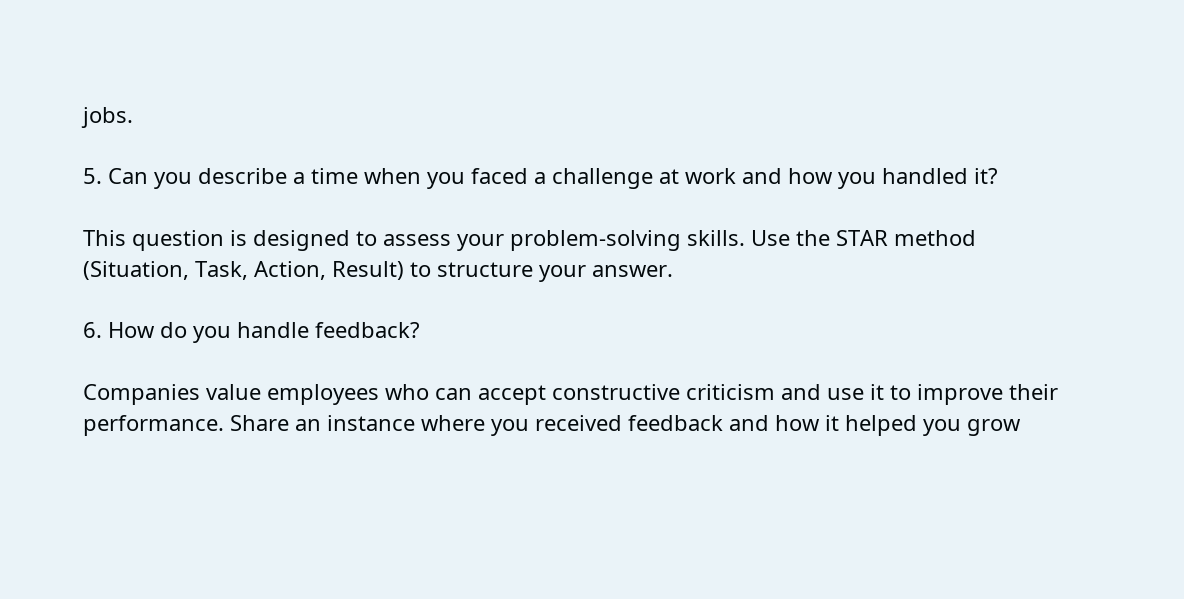jobs.

5. Can you describe a time when you faced a challenge at work and how you handled it?

This question is designed to assess your problem-solving skills. Use the STAR method (Situation, Task, Action, Result) to structure your answer.

6. How do you handle feedback?

Companies value employees who can accept constructive criticism and use it to improve their performance. Share an instance where you received feedback and how it helped you grow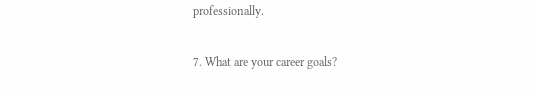professionally.

7. What are your career goals?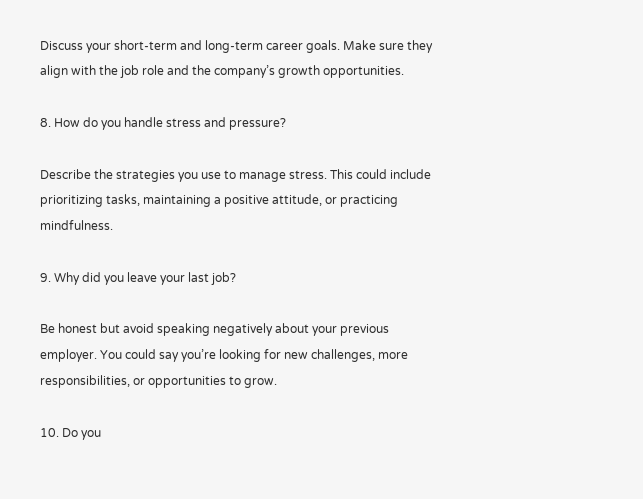Discuss your short-term and long-term career goals. Make sure they align with the job role and the company’s growth opportunities.

8. How do you handle stress and pressure?

Describe the strategies you use to manage stress. This could include prioritizing tasks, maintaining a positive attitude, or practicing mindfulness.

9. Why did you leave your last job?

Be honest but avoid speaking negatively about your previous employer. You could say you’re looking for new challenges, more responsibilities, or opportunities to grow.

10. Do you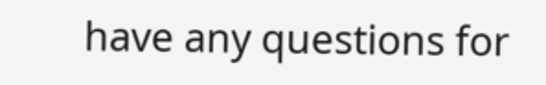have any questions for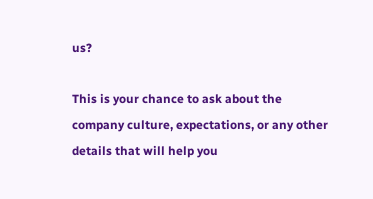us?

This is your chance to ask about the company culture, expectations, or any other details that will help you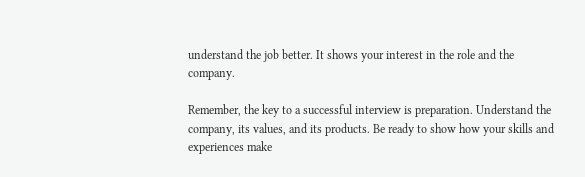understand the job better. It shows your interest in the role and the company.

Remember, the key to a successful interview is preparation. Understand the company, its values, and its products. Be ready to show how your skills and experiences make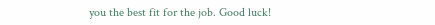you the best fit for the job. Good luck!